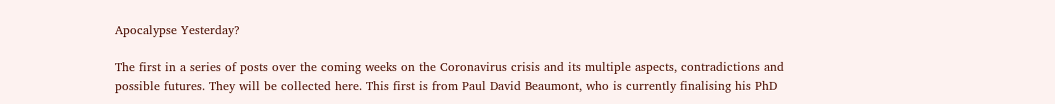Apocalypse Yesterday?

The first in a series of posts over the coming weeks on the Coronavirus crisis and its multiple aspects, contradictions and possible futures. They will be collected here. This first is from Paul David Beaumont, who is currently finalising his PhD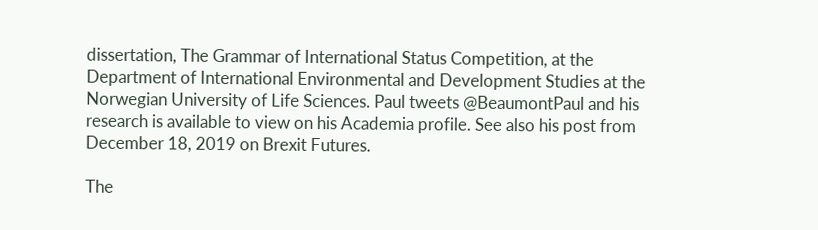dissertation, The Grammar of International Status Competition, at the Department of International Environmental and Development Studies at the Norwegian University of Life Sciences. Paul tweets @BeaumontPaul and his research is available to view on his Academia profile. See also his post from December 18, 2019 on Brexit Futures.

The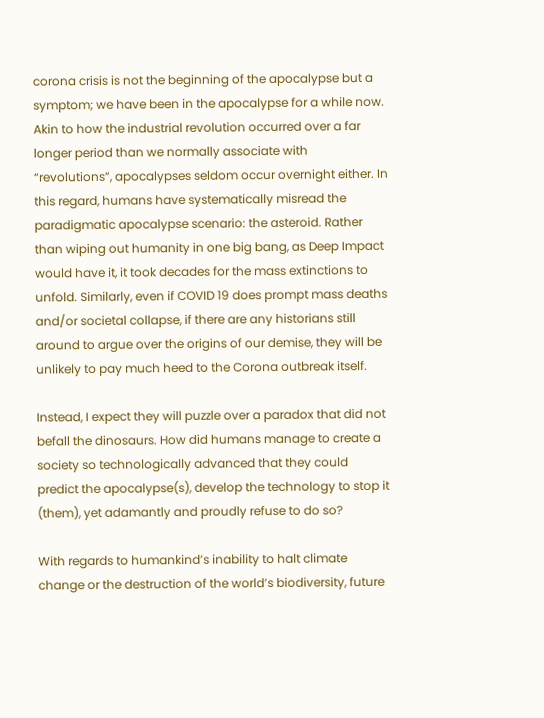corona crisis is not the beginning of the apocalypse but a symptom; we have been in the apocalypse for a while now. Akin to how the industrial revolution occurred over a far longer period than we normally associate with “revolutions”, apocalypses seldom occur overnight either. In this regard, humans have systematically misread the paradigmatic apocalypse scenario: the asteroid. Rather than wiping out humanity in one big bang, as Deep Impact would have it, it took decades for the mass extinctions to unfold. Similarly, even if COVID 19 does prompt mass deaths and/or societal collapse, if there are any historians still around to argue over the origins of our demise, they will be unlikely to pay much heed to the Corona outbreak itself.

Instead, I expect they will puzzle over a paradox that did not befall the dinosaurs. How did humans manage to create a society so technologically advanced that they could predict the apocalypse(s), develop the technology to stop it (them), yet adamantly and proudly refuse to do so?

With regards to humankind’s inability to halt climate change or the destruction of the world’s biodiversity, future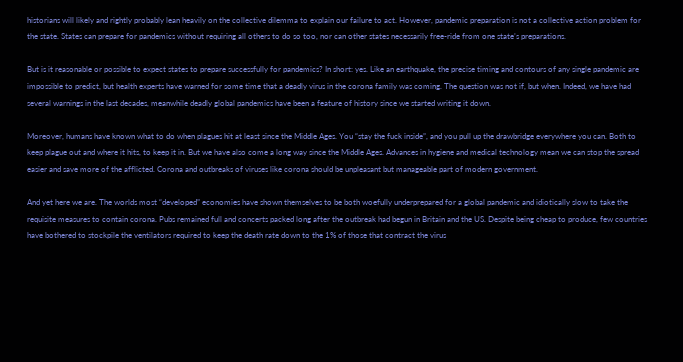historians will likely and rightly probably lean heavily on the collective dilemma to explain our failure to act. However, pandemic preparation is not a collective action problem for the state. States can prepare for pandemics without requiring all others to do so too, nor can other states necessarily free-ride from one state’s preparations.

But is it reasonable or possible to expect states to prepare successfully for pandemics? In short: yes. Like an earthquake, the precise timing and contours of any single pandemic are impossible to predict, but health experts have warned for some time that a deadly virus in the corona family was coming. The question was not if, but when. Indeed, we have had several warnings in the last decades, meanwhile deadly global pandemics have been a feature of history since we started writing it down.

Moreover, humans have known what to do when plagues hit at least since the Middle Ages. You “stay the fuck inside”, and you pull up the drawbridge everywhere you can. Both to keep plague out and where it hits, to keep it in. But we have also come a long way since the Middle Ages. Advances in hygiene and medical technology mean we can stop the spread easier and save more of the afflicted. Corona and outbreaks of viruses like corona should be unpleasant but manageable part of modern government.

And yet here we are. The worlds most “developed” economies have shown themselves to be both woefully underprepared for a global pandemic and idiotically slow to take the requisite measures to contain corona. Pubs remained full and concerts packed long after the outbreak had begun in Britain and the US. Despite being cheap to produce, few countries have bothered to stockpile the ventilators required to keep the death rate down to the 1% of those that contract the virus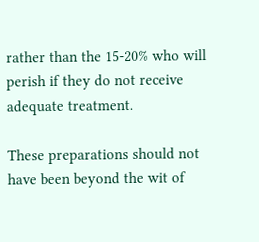rather than the 15-20% who will perish if they do not receive adequate treatment.

These preparations should not have been beyond the wit of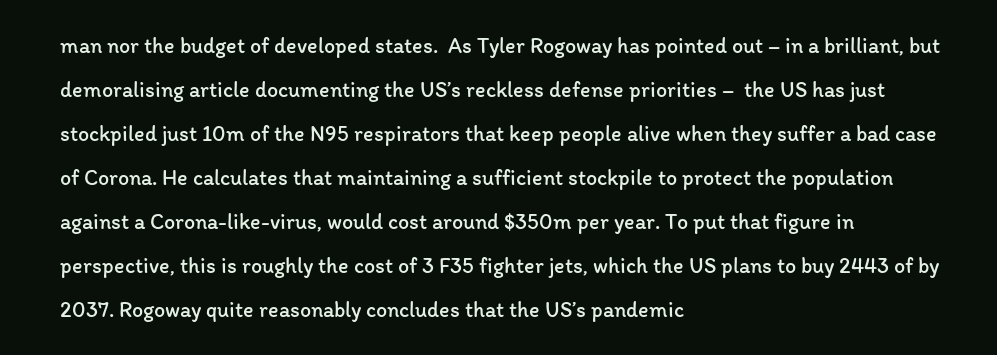man nor the budget of developed states.  As Tyler Rogoway has pointed out – in a brilliant, but demoralising article documenting the US’s reckless defense priorities –  the US has just stockpiled just 10m of the N95 respirators that keep people alive when they suffer a bad case of Corona. He calculates that maintaining a sufficient stockpile to protect the population against a Corona-like-virus, would cost around $350m per year. To put that figure in perspective, this is roughly the cost of 3 F35 fighter jets, which the US plans to buy 2443 of by 2037. Rogoway quite reasonably concludes that the US’s pandemic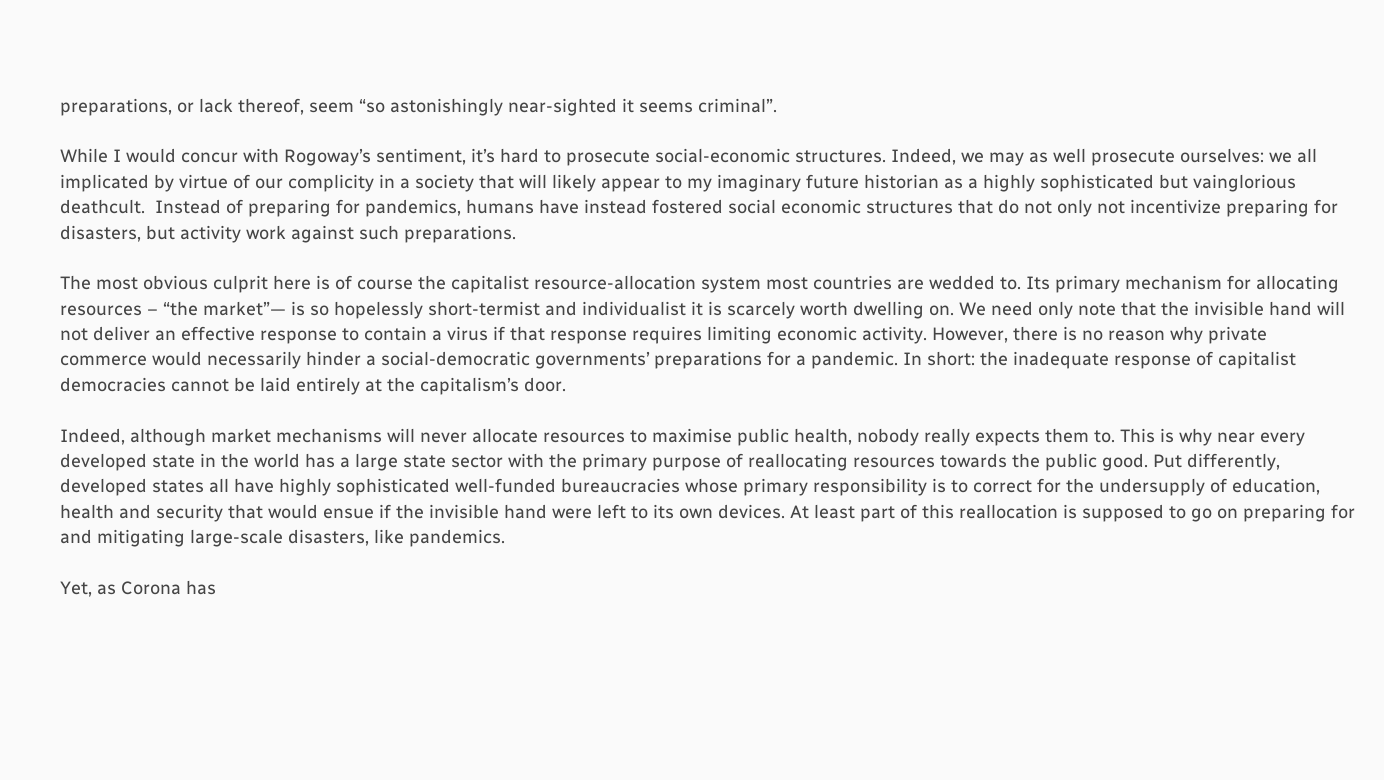preparations, or lack thereof, seem “so astonishingly near-sighted it seems criminal”.

While I would concur with Rogoway’s sentiment, it’s hard to prosecute social-economic structures. Indeed, we may as well prosecute ourselves: we all implicated by virtue of our complicity in a society that will likely appear to my imaginary future historian as a highly sophisticated but vainglorious deathcult.  Instead of preparing for pandemics, humans have instead fostered social economic structures that do not only not incentivize preparing for disasters, but activity work against such preparations.

The most obvious culprit here is of course the capitalist resource-allocation system most countries are wedded to. Its primary mechanism for allocating resources – “the market”— is so hopelessly short-termist and individualist it is scarcely worth dwelling on. We need only note that the invisible hand will not deliver an effective response to contain a virus if that response requires limiting economic activity. However, there is no reason why private commerce would necessarily hinder a social-democratic governments’ preparations for a pandemic. In short: the inadequate response of capitalist democracies cannot be laid entirely at the capitalism’s door.

Indeed, although market mechanisms will never allocate resources to maximise public health, nobody really expects them to. This is why near every developed state in the world has a large state sector with the primary purpose of reallocating resources towards the public good. Put differently, developed states all have highly sophisticated well-funded bureaucracies whose primary responsibility is to correct for the undersupply of education, health and security that would ensue if the invisible hand were left to its own devices. At least part of this reallocation is supposed to go on preparing for and mitigating large-scale disasters, like pandemics.

Yet, as Corona has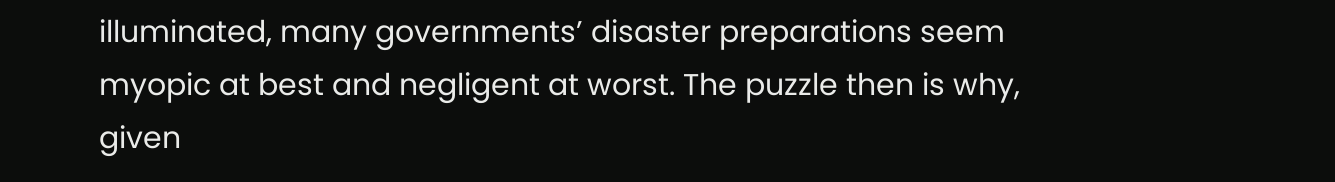illuminated, many governments’ disaster preparations seem myopic at best and negligent at worst. The puzzle then is why, given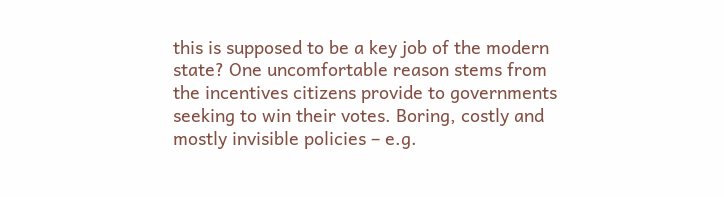this is supposed to be a key job of the modern state? One uncomfortable reason stems from the incentives citizens provide to governments seeking to win their votes. Boring, costly and mostly invisible policies – e.g.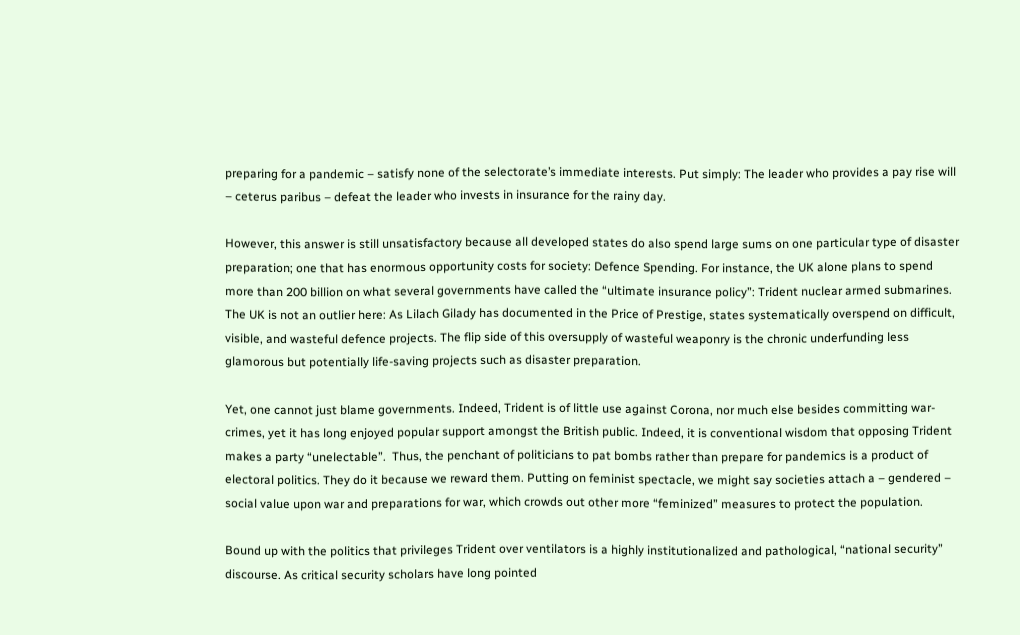preparing for a pandemic – satisfy none of the selectorate’s immediate interests. Put simply: The leader who provides a pay rise will – ceterus paribus – defeat the leader who invests in insurance for the rainy day.

However, this answer is still unsatisfactory because all developed states do also spend large sums on one particular type of disaster preparation; one that has enormous opportunity costs for society: Defence Spending. For instance, the UK alone plans to spend more than 200 billion on what several governments have called the “ultimate insurance policy”: Trident nuclear armed submarines. The UK is not an outlier here: As Lilach Gilady has documented in the Price of Prestige, states systematically overspend on difficult, visible, and wasteful defence projects. The flip side of this oversupply of wasteful weaponry is the chronic underfunding less glamorous but potentially life-saving projects such as disaster preparation.

Yet, one cannot just blame governments. Indeed, Trident is of little use against Corona, nor much else besides committing war-crimes, yet it has long enjoyed popular support amongst the British public. Indeed, it is conventional wisdom that opposing Trident makes a party “unelectable”.  Thus, the penchant of politicians to pat bombs rather than prepare for pandemics is a product of electoral politics. They do it because we reward them. Putting on feminist spectacle, we might say societies attach a – gendered – social value upon war and preparations for war, which crowds out other more “feminized” measures to protect the population.

Bound up with the politics that privileges Trident over ventilators is a highly institutionalized and pathological, “national security” discourse. As critical security scholars have long pointed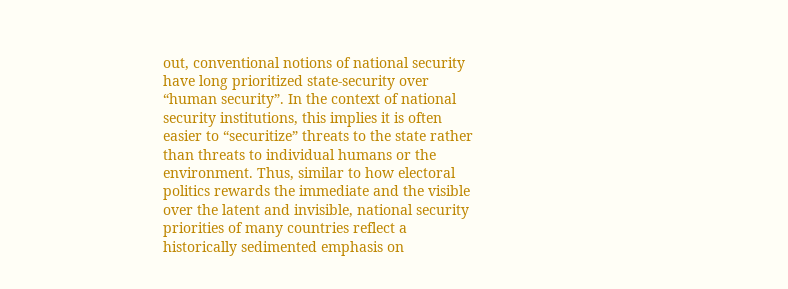out, conventional notions of national security have long prioritized state-security over “human security”. In the context of national security institutions, this implies it is often easier to “securitize” threats to the state rather than threats to individual humans or the environment. Thus, similar to how electoral politics rewards the immediate and the visible over the latent and invisible, national security priorities of many countries reflect a historically sedimented emphasis on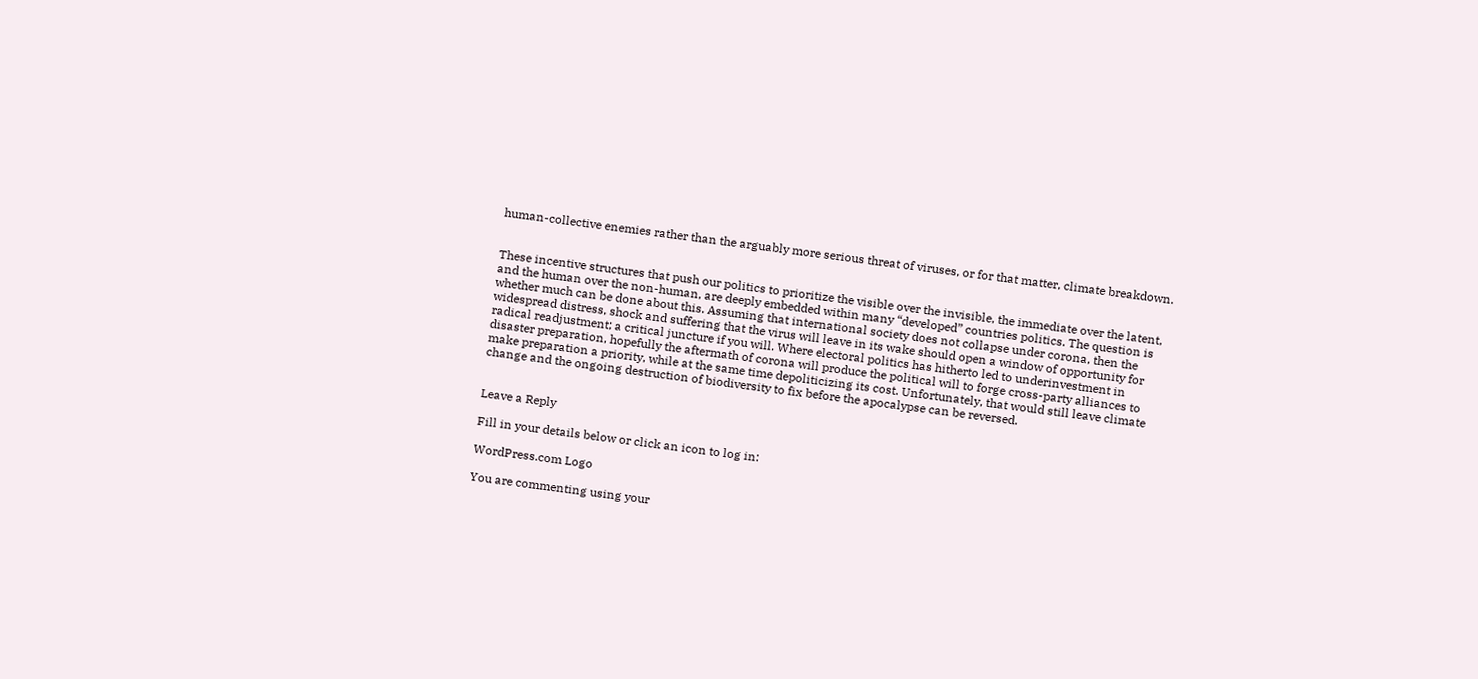human-collective enemies rather than the arguably more serious threat of viruses, or for that matter, climate breakdown.


These incentive structures that push our politics to prioritize the visible over the invisible, the immediate over the latent, and the human over the non-human, are deeply embedded within many “developed” countries politics. The question is whether much can be done about this. Assuming that international society does not collapse under corona, then the widespread distress, shock and suffering that the virus will leave in its wake should open a window of opportunity for radical readjustment; a critical juncture if you will. Where electoral politics has hitherto led to underinvestment in disaster preparation, hopefully the aftermath of corona will produce the political will to forge cross-party alliances to make preparation a priority, while at the same time depoliticizing its cost. Unfortunately, that would still leave climate change and the ongoing destruction of biodiversity to fix before the apocalypse can be reversed.


Leave a Reply

Fill in your details below or click an icon to log in:

WordPress.com Logo

You are commenting using your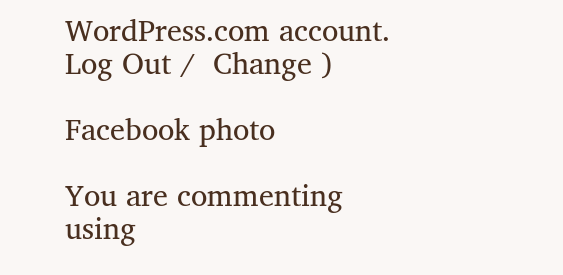WordPress.com account. Log Out /  Change )

Facebook photo

You are commenting using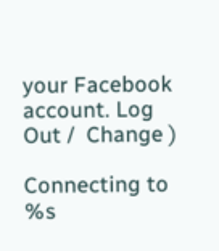your Facebook account. Log Out /  Change )

Connecting to %s